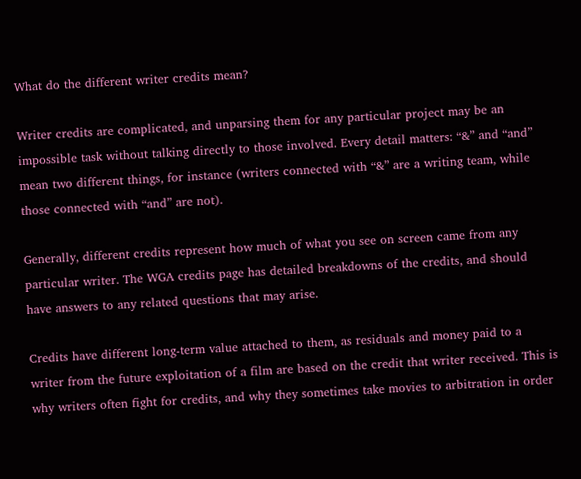What do the different writer credits mean?

Writer credits are complicated, and unparsing them for any particular project may be an impossible task without talking directly to those involved. Every detail matters: “&” and “and” mean two different things, for instance (writers connected with “&” are a writing team, while those connected with “and” are not).

Generally, different credits represent how much of what you see on screen came from any particular writer. The WGA credits page has detailed breakdowns of the credits, and should have answers to any related questions that may arise.

Credits have different long-term value attached to them, as residuals and money paid to a writer from the future exploitation of a film are based on the credit that writer received. This is why writers often fight for credits, and why they sometimes take movies to arbitration in order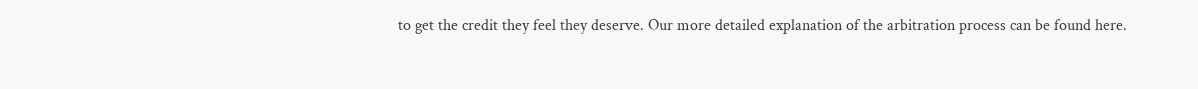to get the credit they feel they deserve. Our more detailed explanation of the arbitration process can be found here.